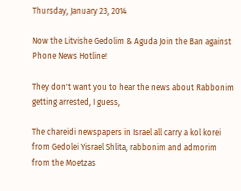Thursday, January 23, 2014

Now the Litvishe Gedolim & Aguda Join the Ban against Phone News Hotline!

They don't want you to hear the news about Rabbonim getting arrested, I guess,

The chareidi newspapers in Israel all carry a kol korei from Gedolei Yisrael Shlita, rabbonim and admorim from the Moetzas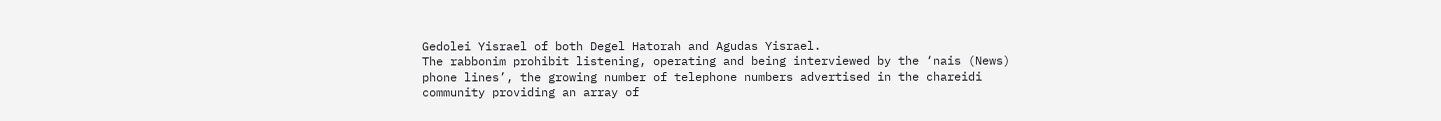Gedolei Yisrael of both Degel Hatorah and Agudas Yisrael.
The rabbonim prohibit listening, operating and being interviewed by the ‘nais (News) phone lines’, the growing number of telephone numbers advertised in the chareidi community providing an array of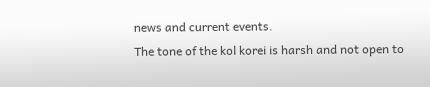news and current events.
The tone of the kol korei is harsh and not open to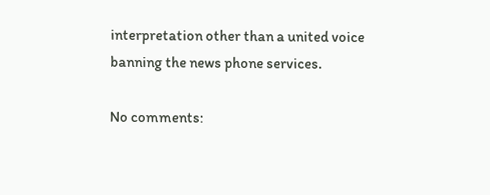interpretation other than a united voice banning the news phone services.

No comments: